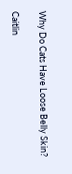Why Do Cats Have Loose Belly Skin?

Caitlin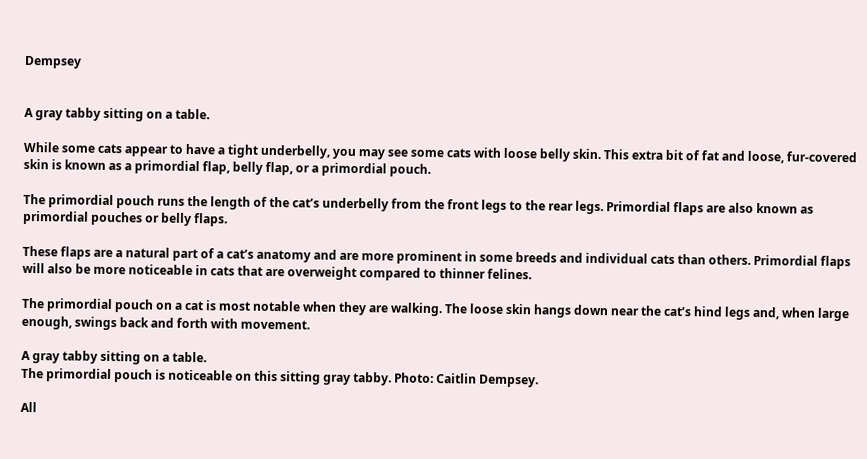Dempsey


A gray tabby sitting on a table.

While some cats appear to have a tight underbelly, you may see some cats with loose belly skin. This extra bit of fat and loose, fur-covered skin is known as a primordial flap, belly flap, or a primordial pouch.

The primordial pouch runs the length of the cat’s underbelly from the front legs to the rear legs. Primordial flaps are also known as primordial pouches or belly flaps.

These flaps are a natural part of a cat’s anatomy and are more prominent in some breeds and individual cats than others. Primordial flaps will also be more noticeable in cats that are overweight compared to thinner felines.

The primordial pouch on a cat is most notable when they are walking. The loose skin hangs down near the cat’s hind legs and, when large enough, swings back and forth with movement.

A gray tabby sitting on a table.
The primordial pouch is noticeable on this sitting gray tabby. Photo: Caitlin Dempsey.

All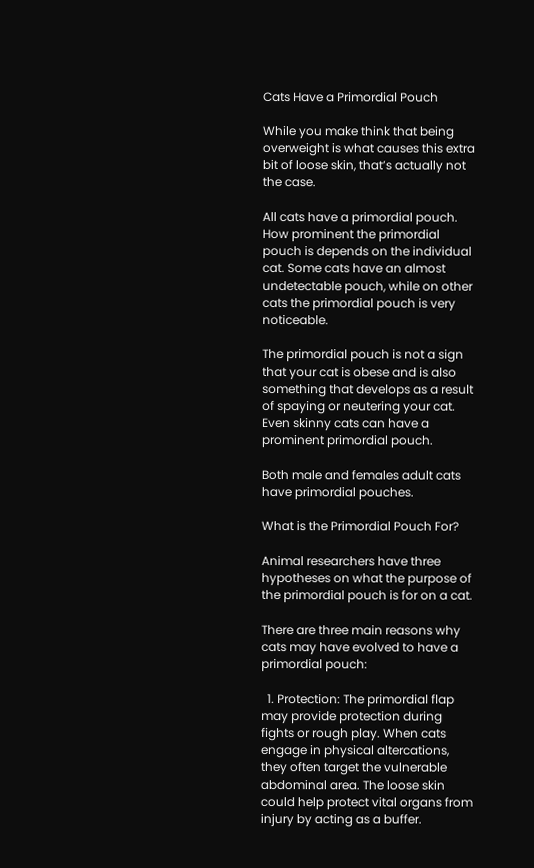Cats Have a Primordial Pouch

While you make think that being overweight is what causes this extra bit of loose skin, that’s actually not the case.

All cats have a primordial pouch. How prominent the primordial pouch is depends on the individual cat. Some cats have an almost undetectable pouch, while on other cats the primordial pouch is very noticeable.

The primordial pouch is not a sign that your cat is obese and is also something that develops as a result of spaying or neutering your cat. Even skinny cats can have a prominent primordial pouch.

Both male and females adult cats have primordial pouches.

What is the Primordial Pouch For?

Animal researchers have three hypotheses on what the purpose of the primordial pouch is for on a cat.

There are three main reasons why cats may have evolved to have a primordial pouch:

  1. Protection: The primordial flap may provide protection during fights or rough play. When cats engage in physical altercations, they often target the vulnerable abdominal area. The loose skin could help protect vital organs from injury by acting as a buffer.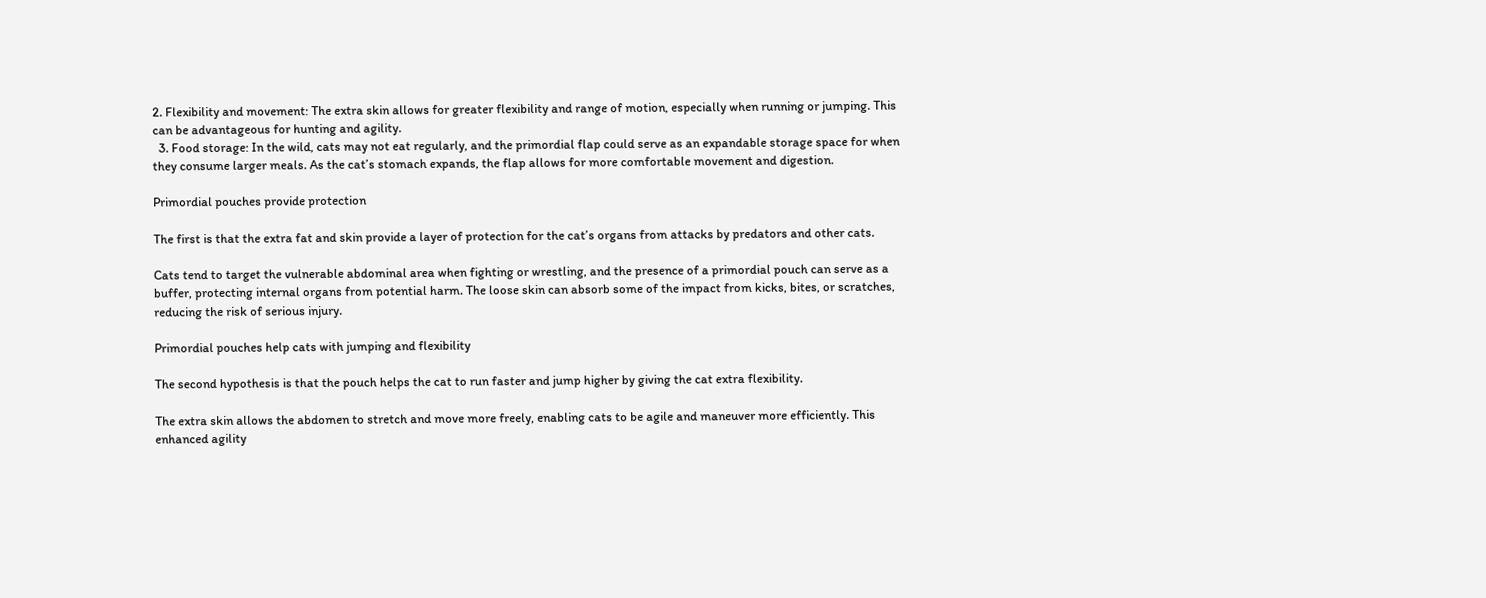2. Flexibility and movement: The extra skin allows for greater flexibility and range of motion, especially when running or jumping. This can be advantageous for hunting and agility.
  3. Food storage: In the wild, cats may not eat regularly, and the primordial flap could serve as an expandable storage space for when they consume larger meals. As the cat’s stomach expands, the flap allows for more comfortable movement and digestion.

Primordial pouches provide protection

The first is that the extra fat and skin provide a layer of protection for the cat’s organs from attacks by predators and other cats.

Cats tend to target the vulnerable abdominal area when fighting or wrestling, and the presence of a primordial pouch can serve as a buffer, protecting internal organs from potential harm. The loose skin can absorb some of the impact from kicks, bites, or scratches, reducing the risk of serious injury.

Primordial pouches help cats with jumping and flexibility

The second hypothesis is that the pouch helps the cat to run faster and jump higher by giving the cat extra flexibility.

The extra skin allows the abdomen to stretch and move more freely, enabling cats to be agile and maneuver more efficiently. This enhanced agility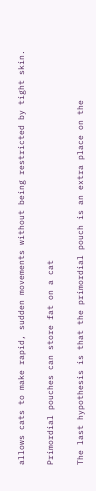allows cats to make rapid, sudden movements without being restricted by tight skin.

Primordial pouches can store fat on a cat

The last hypothesis is that the primordial pouch is an extra place on the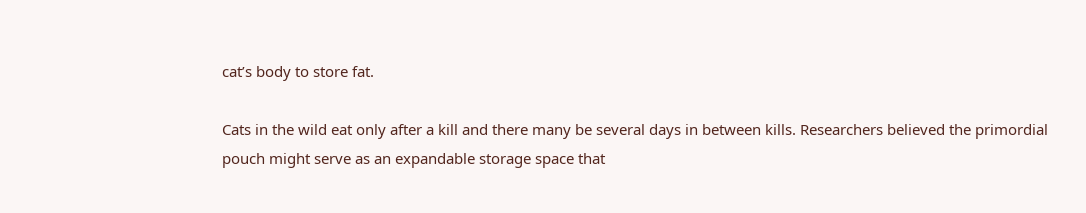cat’s body to store fat.

Cats in the wild eat only after a kill and there many be several days in between kills. Researchers believed the primordial pouch might serve as an expandable storage space that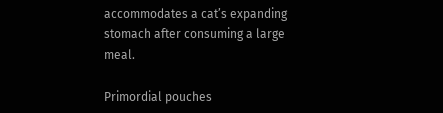accommodates a cat’s expanding stomach after consuming a large meal.

Primordial pouches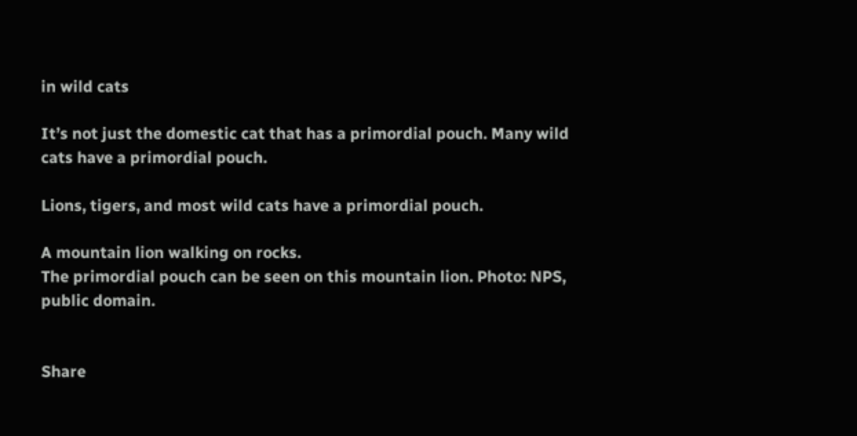in wild cats

It’s not just the domestic cat that has a primordial pouch. Many wild cats have a primordial pouch.

Lions, tigers, and most wild cats have a primordial pouch.

A mountain lion walking on rocks.
The primordial pouch can be seen on this mountain lion. Photo: NPS, public domain.


Share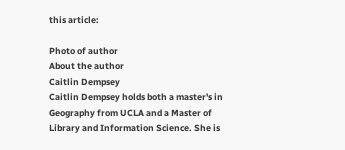this article:

Photo of author
About the author
Caitlin Dempsey
Caitlin Dempsey holds both a master's in Geography from UCLA and a Master of Library and Information Science. She is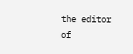the editor of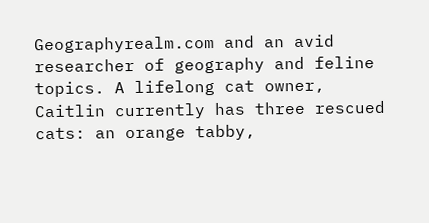Geographyrealm.com and an avid researcher of geography and feline topics. A lifelong cat owner, Caitlin currently has three rescued cats: an orange tabby,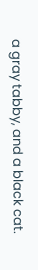a gray tabby, and a black cat.